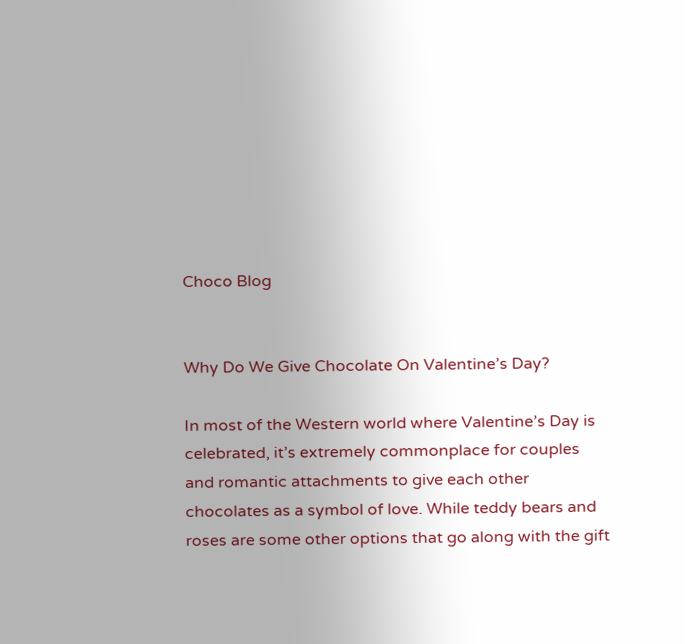Choco Blog


Why Do We Give Chocolate On Valentine’s Day?

In most of the Western world where Valentine’s Day is celebrated, it’s extremely commonplace for couples and romantic attachments to give each other chocolates as a symbol of love. While teddy bears and roses are some other options that go along with the gift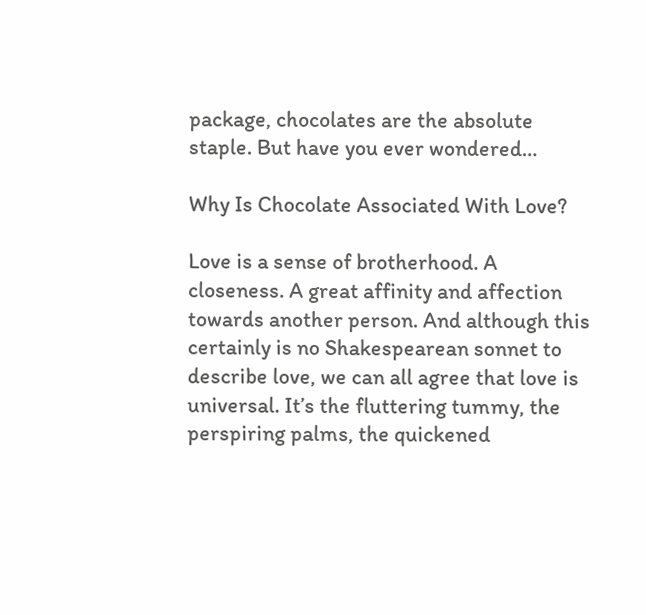package, chocolates are the absolute staple. But have you ever wondered…

Why Is Chocolate Associated With Love?

Love is a sense of brotherhood. A closeness. A great affinity and affection towards another person. And although this certainly is no Shakespearean sonnet to describe love, we can all agree that love is universal. It’s the fluttering tummy, the perspiring palms, the quickened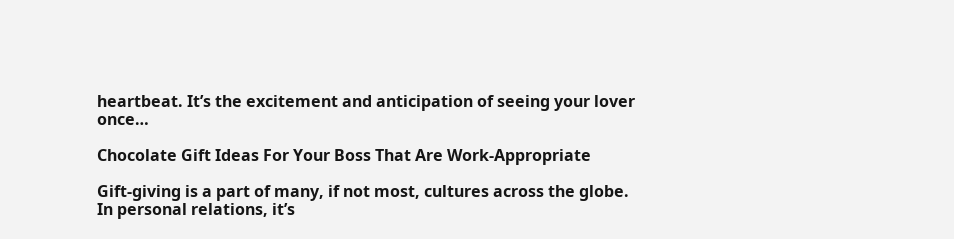heartbeat. It’s the excitement and anticipation of seeing your lover once…

Chocolate Gift Ideas For Your Boss That Are Work-Appropriate

Gift-giving is a part of many, if not most, cultures across the globe. In personal relations, it’s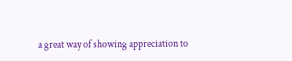a great way of showing appreciation to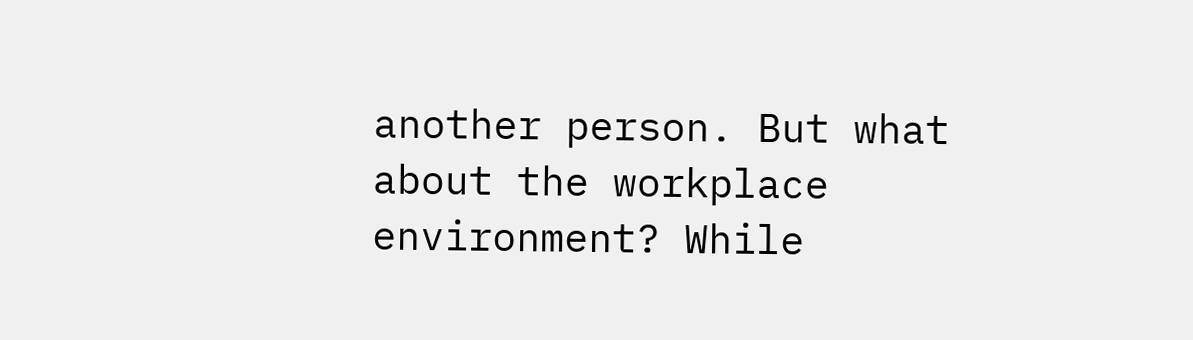another person. But what about the workplace environment? While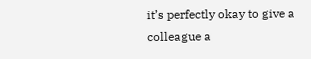it’s perfectly okay to give a colleague a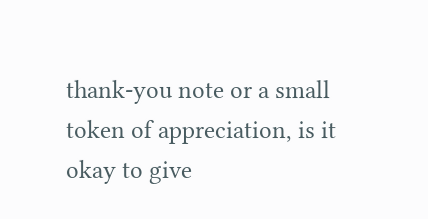thank-you note or a small token of appreciation, is it okay to give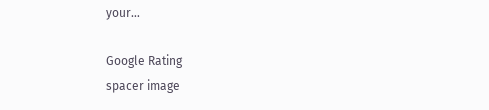your…

Google Rating
spacer image